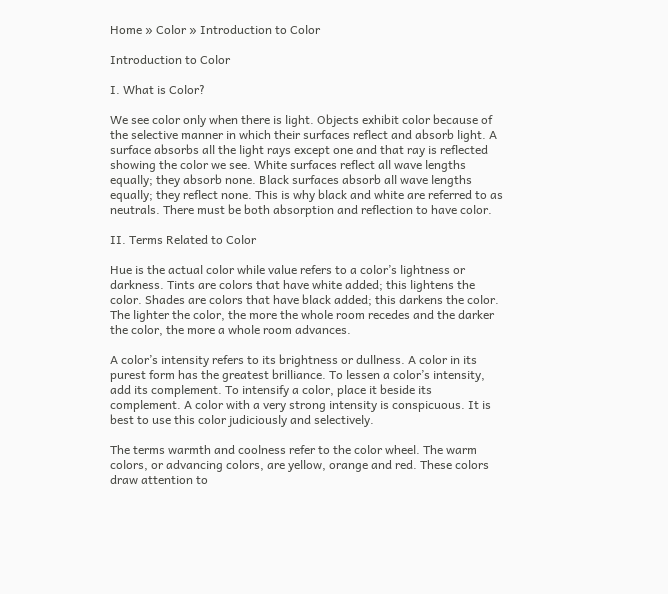Home » Color » Introduction to Color

Introduction to Color

I. What is Color?

We see color only when there is light. Objects exhibit color because of the selective manner in which their surfaces reflect and absorb light. A surface absorbs all the light rays except one and that ray is reflected showing the color we see. White surfaces reflect all wave lengths equally; they absorb none. Black surfaces absorb all wave lengths equally; they reflect none. This is why black and white are referred to as neutrals. There must be both absorption and reflection to have color.

II. Terms Related to Color

Hue is the actual color while value refers to a color’s lightness or darkness. Tints are colors that have white added; this lightens the color. Shades are colors that have black added; this darkens the color. The lighter the color, the more the whole room recedes and the darker the color, the more a whole room advances.

A color’s intensity refers to its brightness or dullness. A color in its purest form has the greatest brilliance. To lessen a color’s intensity, add its complement. To intensify a color, place it beside its complement. A color with a very strong intensity is conspicuous. It is best to use this color judiciously and selectively.

The terms warmth and coolness refer to the color wheel. The warm colors, or advancing colors, are yellow, orange and red. These colors draw attention to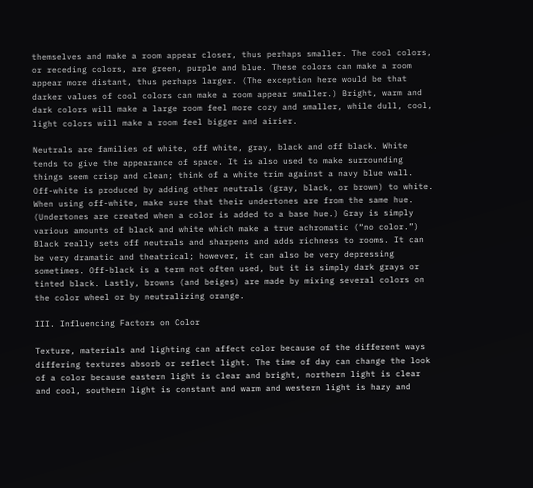themselves and make a room appear closer, thus perhaps smaller. The cool colors, or receding colors, are green, purple and blue. These colors can make a room appear more distant, thus perhaps larger. (The exception here would be that darker values of cool colors can make a room appear smaller.) Bright, warm and dark colors will make a large room feel more cozy and smaller, while dull, cool, light colors will make a room feel bigger and airier.

Neutrals are families of white, off white, gray, black and off black. White tends to give the appearance of space. It is also used to make surrounding things seem crisp and clean; think of a white trim against a navy blue wall. Off-white is produced by adding other neutrals (gray, black, or brown) to white. When using off-white, make sure that their undertones are from the same hue. (Undertones are created when a color is added to a base hue.) Gray is simply various amounts of black and white which make a true achromatic (“no color.”) Black really sets off neutrals and sharpens and adds richness to rooms. It can be very dramatic and theatrical; however, it can also be very depressing sometimes. Off-black is a term not often used, but it is simply dark grays or tinted black. Lastly, browns (and beiges) are made by mixing several colors on the color wheel or by neutralizing orange.

III. Influencing Factors on Color

Texture, materials and lighting can affect color because of the different ways differing textures absorb or reflect light. The time of day can change the look of a color because eastern light is clear and bright, northern light is clear and cool, southern light is constant and warm and western light is hazy and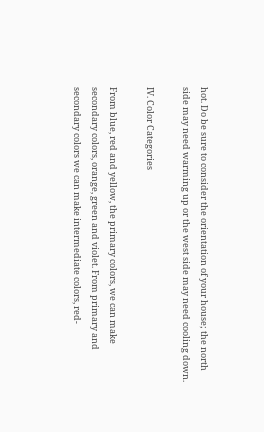hot. Do be sure to consider the orientation of your house; the north side may need warming up or the west side may need cooling down.

IV. Color Categories

From blue, red and yellow, the primary colors, we can make secondary colors, orange, green and violet. From primary and secondary colors we can make intermediate colors, red-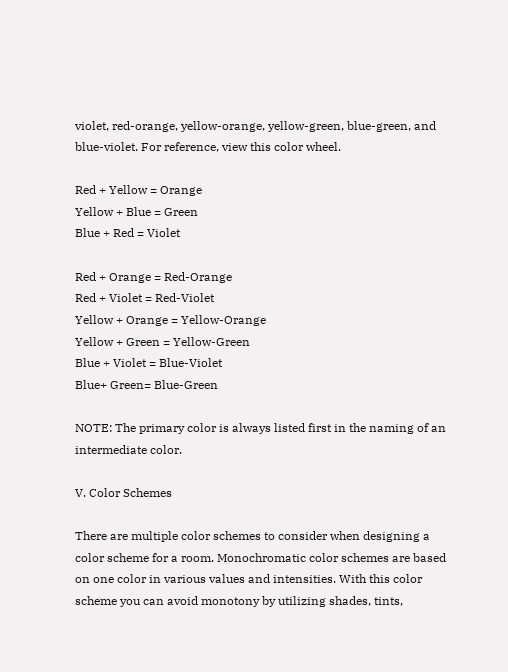violet, red-orange, yellow-orange, yellow-green, blue-green, and blue-violet. For reference, view this color wheel.

Red + Yellow = Orange
Yellow + Blue = Green
Blue + Red = Violet

Red + Orange = Red-Orange
Red + Violet = Red-Violet
Yellow + Orange = Yellow-Orange
Yellow + Green = Yellow-Green
Blue + Violet = Blue-Violet
Blue+ Green= Blue-Green

NOTE: The primary color is always listed first in the naming of an intermediate color.

V. Color Schemes

There are multiple color schemes to consider when designing a color scheme for a room. Monochromatic color schemes are based on one color in various values and intensities. With this color scheme you can avoid monotony by utilizing shades, tints,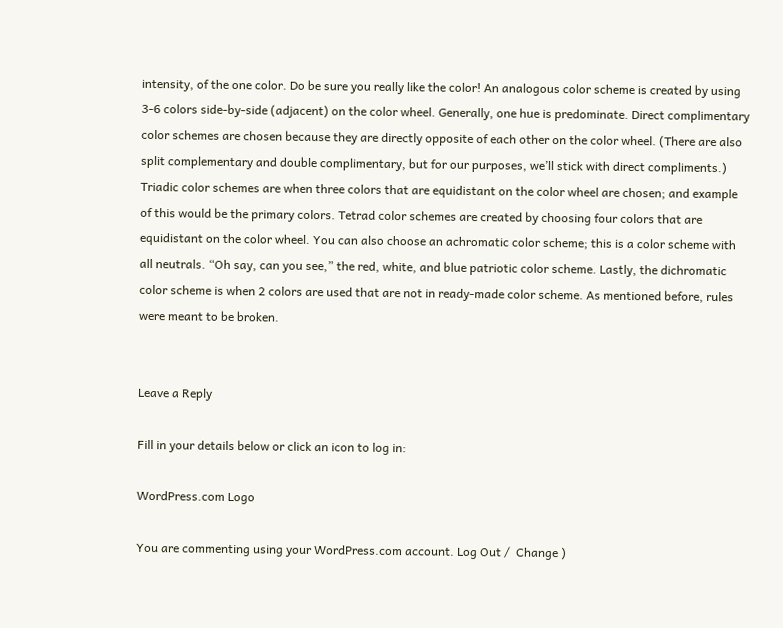intensity, of the one color. Do be sure you really like the color! An analogous color scheme is created by using 3-6 colors side-by-side (adjacent) on the color wheel. Generally, one hue is predominate. Direct complimentary color schemes are chosen because they are directly opposite of each other on the color wheel. (There are also split complementary and double complimentary, but for our purposes, we’ll stick with direct compliments.) Triadic color schemes are when three colors that are equidistant on the color wheel are chosen; and example of this would be the primary colors. Tetrad color schemes are created by choosing four colors that are equidistant on the color wheel. You can also choose an achromatic color scheme; this is a color scheme with all neutrals. “Oh say, can you see,” the red, white, and blue patriotic color scheme. Lastly, the dichromatic color scheme is when 2 colors are used that are not in ready-made color scheme. As mentioned before, rules were meant to be broken.


Leave a Reply

Fill in your details below or click an icon to log in:

WordPress.com Logo

You are commenting using your WordPress.com account. Log Out /  Change )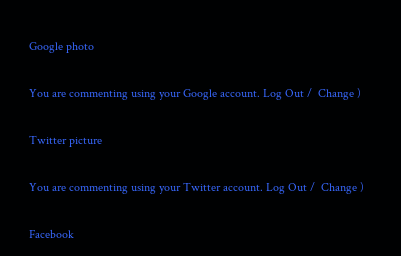Google photo

You are commenting using your Google account. Log Out /  Change )

Twitter picture

You are commenting using your Twitter account. Log Out /  Change )

Facebook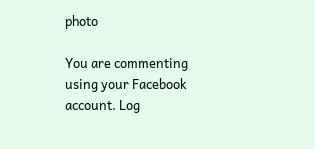photo

You are commenting using your Facebook account. Log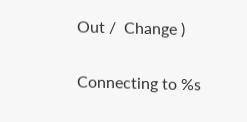Out /  Change )

Connecting to %s